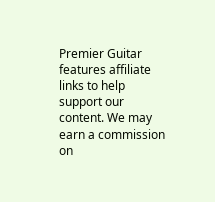Premier Guitar features affiliate links to help support our content. We may earn a commission on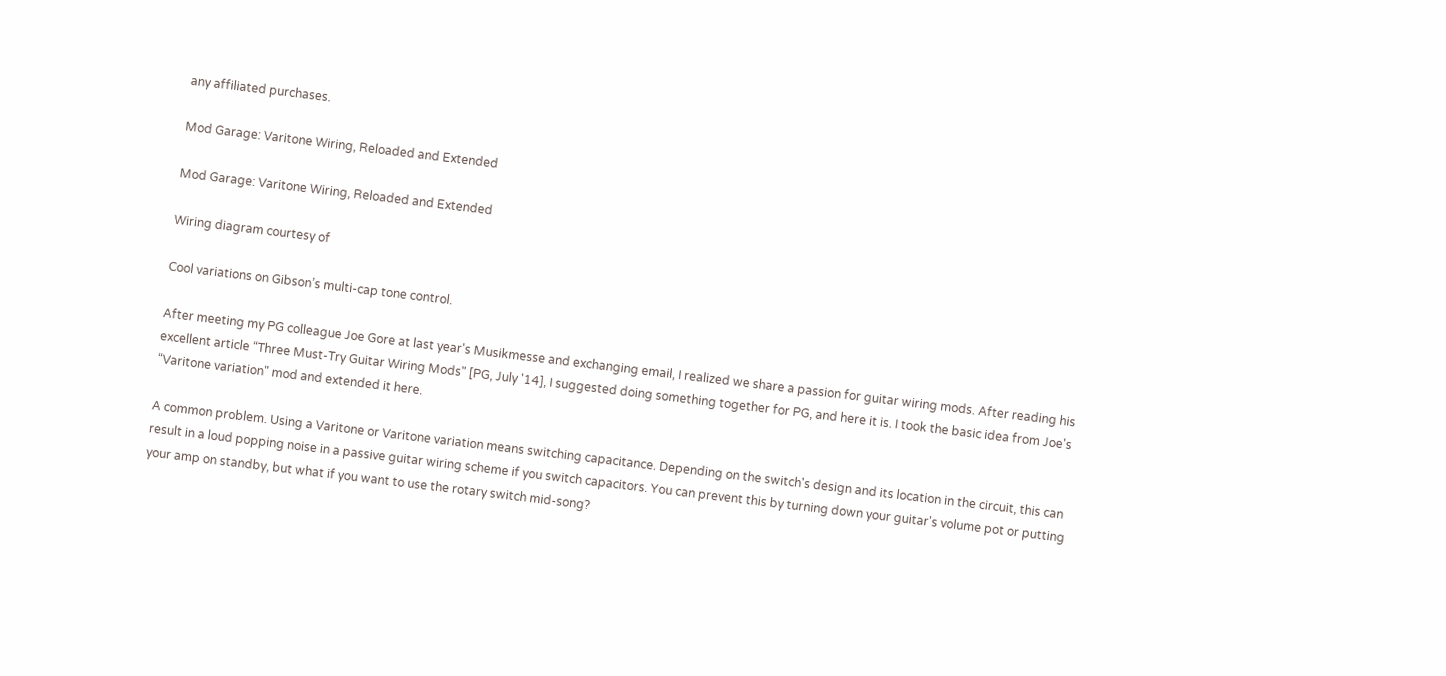any affiliated purchases.

Mod Garage: Varitone Wiring, Reloaded and Extended

Mod Garage: Varitone Wiring, Reloaded and Extended

Wiring diagram courtesy of

Cool variations on Gibson’s multi-cap tone control.

After meeting my PG colleague Joe Gore at last year's Musikmesse and exchanging email, I realized we share a passion for guitar wiring mods. After reading his excellent article “Three Must-Try Guitar Wiring Mods" [PG, July '14], I suggested doing something together for PG, and here it is. I took the basic idea from Joe's “Varitone variation" mod and extended it here.

A common problem. Using a Varitone or Varitone variation means switching capacitance. Depending on the switch's design and its location in the circuit, this can result in a loud popping noise in a passive guitar wiring scheme if you switch capacitors. You can prevent this by turning down your guitar's volume pot or putting your amp on standby, but what if you want to use the rotary switch mid-song?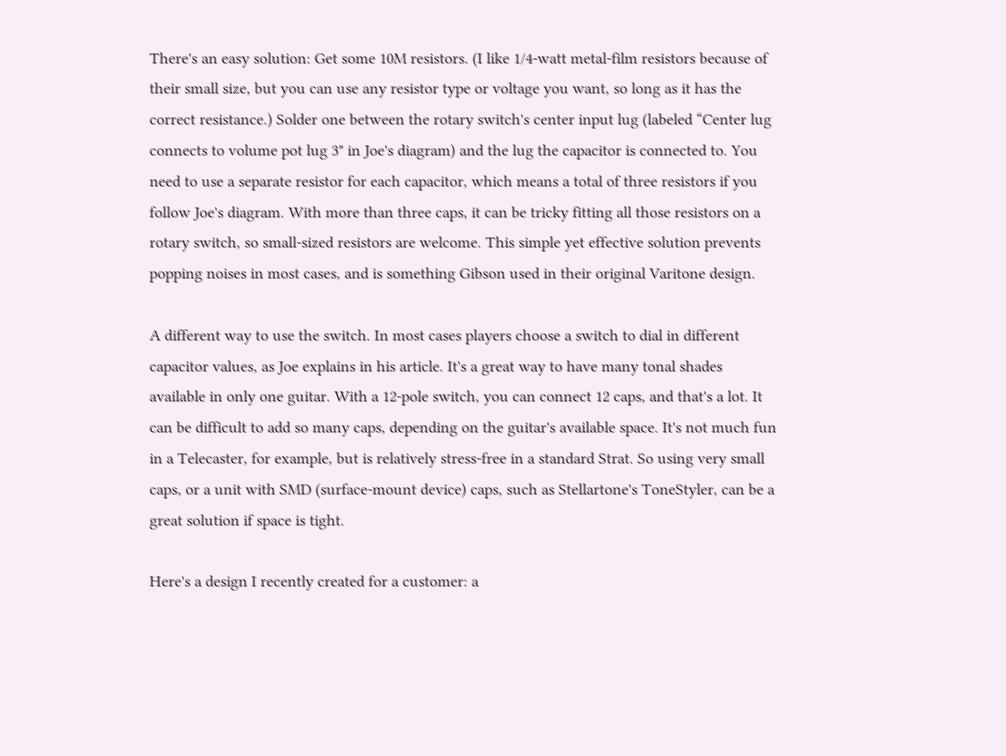There's an easy solution: Get some 10M resistors. (I like 1/4-watt metal-film resistors because of their small size, but you can use any resistor type or voltage you want, so long as it has the correct resistance.) Solder one between the rotary switch's center input lug (labeled “Center lug connects to volume pot lug 3" in Joe's diagram) and the lug the capacitor is connected to. You need to use a separate resistor for each capacitor, which means a total of three resistors if you follow Joe's diagram. With more than three caps, it can be tricky fitting all those resistors on a rotary switch, so small-sized resistors are welcome. This simple yet effective solution prevents popping noises in most cases, and is something Gibson used in their original Varitone design.

A different way to use the switch. In most cases players choose a switch to dial in different capacitor values, as Joe explains in his article. It's a great way to have many tonal shades available in only one guitar. With a 12-pole switch, you can connect 12 caps, and that's a lot. It can be difficult to add so many caps, depending on the guitar's available space. It's not much fun in a Telecaster, for example, but is relatively stress-free in a standard Strat. So using very small caps, or a unit with SMD (surface-mount device) caps, such as Stellartone's ToneStyler, can be a great solution if space is tight.

Here's a design I recently created for a customer: a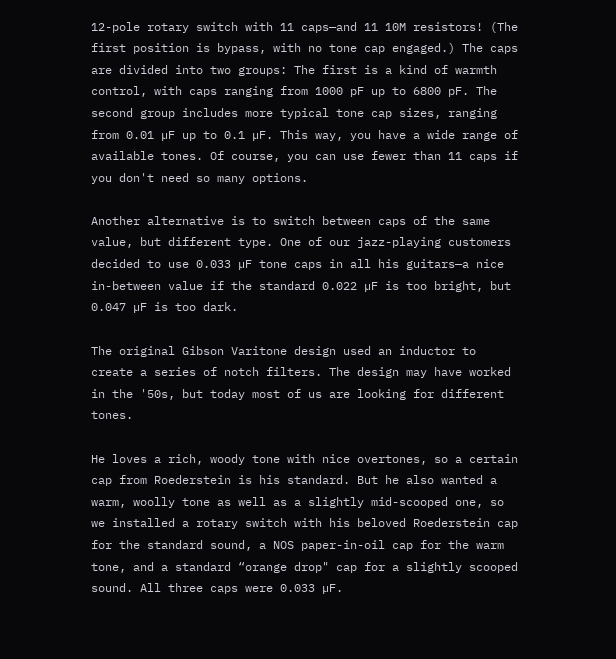12-pole rotary switch with 11 caps—and 11 10M resistors! (The first position is bypass, with no tone cap engaged.) The caps are divided into two groups: The first is a kind of warmth control, with caps ranging from 1000 pF up to 6800 pF. The second group includes more typical tone cap sizes, ranging from 0.01 µF up to 0.1 µF. This way, you have a wide range of available tones. Of course, you can use fewer than 11 caps if you don't need so many options.

Another alternative is to switch between caps of the same value, but different type. One of our jazz-playing customers decided to use 0.033 µF tone caps in all his guitars—a nice in-between value if the standard 0.022 µF is too bright, but 0.047 µF is too dark.

The original Gibson Varitone design used an inductor to create a series of notch filters. The design may have worked in the '50s, but today most of us are looking for different tones.

He loves a rich, woody tone with nice overtones, so a certain cap from Roederstein is his standard. But he also wanted a warm, woolly tone as well as a slightly mid-scooped one, so we installed a rotary switch with his beloved Roederstein cap for the standard sound, a NOS paper-in-oil cap for the warm tone, and a standard “orange drop" cap for a slightly scooped sound. All three caps were 0.033 µF.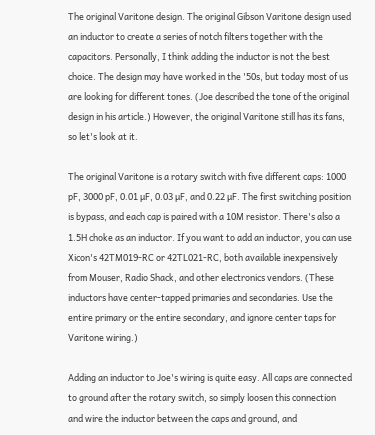The original Varitone design. The original Gibson Varitone design used an inductor to create a series of notch filters together with the capacitors. Personally, I think adding the inductor is not the best choice. The design may have worked in the '50s, but today most of us are looking for different tones. (Joe described the tone of the original design in his article.) However, the original Varitone still has its fans, so let's look at it.

The original Varitone is a rotary switch with five different caps: 1000 pF, 3000 pF, 0.01 µF, 0.03 µF, and 0.22 µF. The first switching position is bypass, and each cap is paired with a 10M resistor. There's also a 1.5H choke as an inductor. If you want to add an inductor, you can use Xicon's 42TM019-RC or 42TL021-RC, both available inexpensively from Mouser, Radio Shack, and other electronics vendors. (These inductors have center-tapped primaries and secondaries. Use the entire primary or the entire secondary, and ignore center taps for Varitone wiring.)

Adding an inductor to Joe's wiring is quite easy. All caps are connected to ground after the rotary switch, so simply loosen this connection and wire the inductor between the caps and ground, and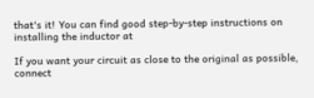that's it! You can find good step-by-step instructions on installing the inductor at

If you want your circuit as close to the original as possible, connect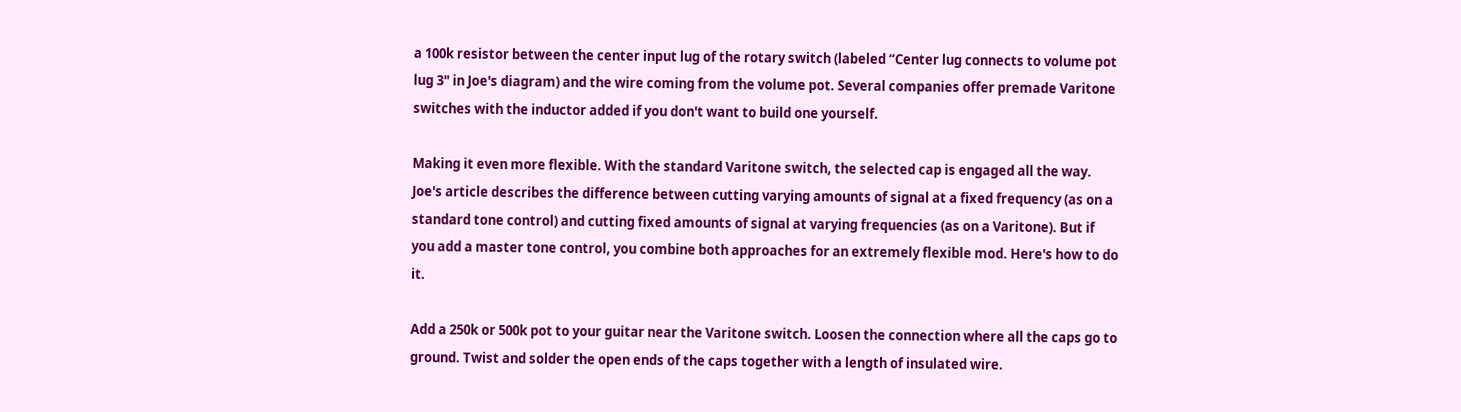a 100k resistor between the center input lug of the rotary switch (labeled “Center lug connects to volume pot lug 3" in Joe's diagram) and the wire coming from the volume pot. Several companies offer premade Varitone switches with the inductor added if you don't want to build one yourself.

Making it even more flexible. With the standard Varitone switch, the selected cap is engaged all the way. Joe's article describes the difference between cutting varying amounts of signal at a fixed frequency (as on a standard tone control) and cutting fixed amounts of signal at varying frequencies (as on a Varitone). But if you add a master tone control, you combine both approaches for an extremely flexible mod. Here's how to do it.

Add a 250k or 500k pot to your guitar near the Varitone switch. Loosen the connection where all the caps go to ground. Twist and solder the open ends of the caps together with a length of insulated wire.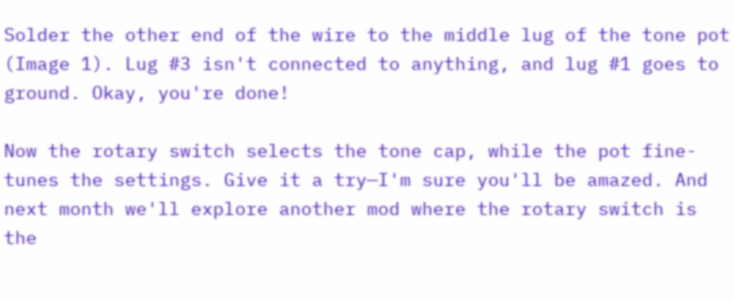Solder the other end of the wire to the middle lug of the tone pot (Image 1). Lug #3 isn't connected to anything, and lug #1 goes to ground. Okay, you're done!

Now the rotary switch selects the tone cap, while the pot fine-tunes the settings. Give it a try—I'm sure you'll be amazed. And next month we'll explore another mod where the rotary switch is the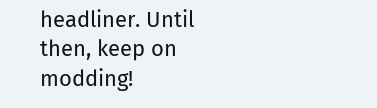headliner. Until then, keep on modding!